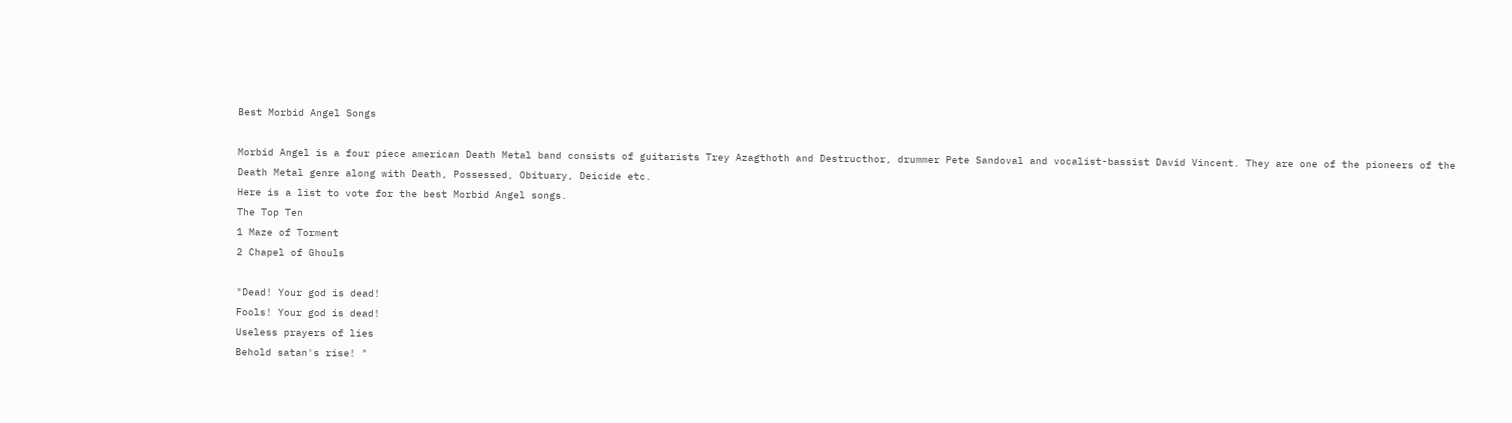Best Morbid Angel Songs

Morbid Angel is a four piece american Death Metal band consists of guitarists Trey Azagthoth and Destructhor, drummer Pete Sandoval and vocalist-bassist David Vincent. They are one of the pioneers of the Death Metal genre along with Death, Possessed, Obituary, Deicide etc.
Here is a list to vote for the best Morbid Angel songs.
The Top Ten
1 Maze of Torment
2 Chapel of Ghouls

"Dead! Your god is dead!
Fools! Your god is dead!
Useless prayers of lies
Behold satan's rise! "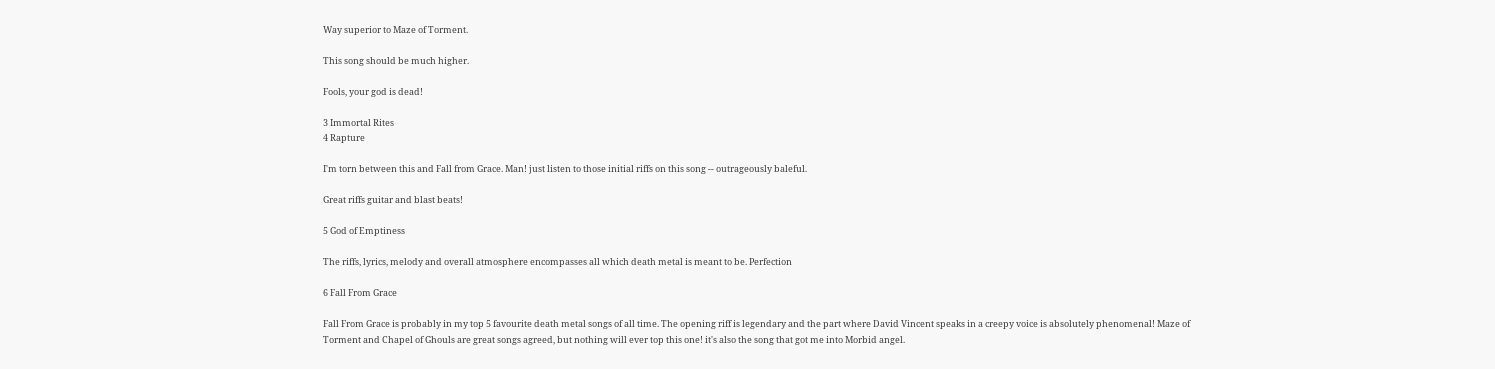Way superior to Maze of Torment.

This song should be much higher.

Fools, your god is dead!

3 Immortal Rites
4 Rapture

I'm torn between this and Fall from Grace. Man! just listen to those initial riffs on this song -- outrageously baleful.

Great riffs guitar and blast beats!

5 God of Emptiness

The riffs, lyrics, melody and overall atmosphere encompasses all which death metal is meant to be. Perfection

6 Fall From Grace

Fall From Grace is probably in my top 5 favourite death metal songs of all time. The opening riff is legendary and the part where David Vincent speaks in a creepy voice is absolutely phenomenal! Maze of Torment and Chapel of Ghouls are great songs agreed, but nothing will ever top this one! it's also the song that got me into Morbid angel.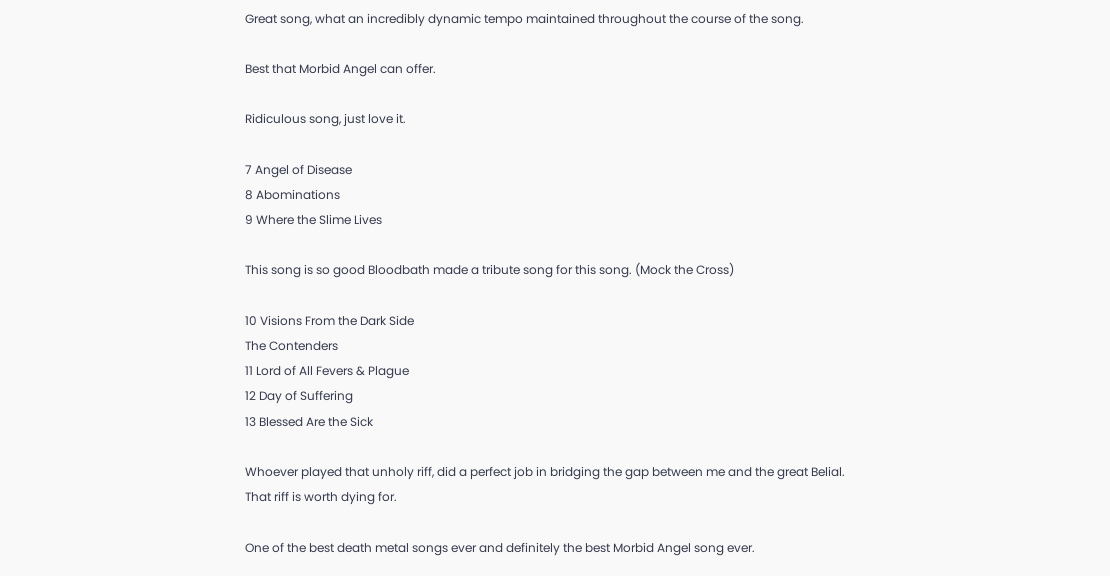Great song, what an incredibly dynamic tempo maintained throughout the course of the song.

Best that Morbid Angel can offer.

Ridiculous song, just love it.

7 Angel of Disease
8 Abominations
9 Where the Slime Lives

This song is so good Bloodbath made a tribute song for this song. (Mock the Cross)

10 Visions From the Dark Side
The Contenders
11 Lord of All Fevers & Plague
12 Day of Suffering
13 Blessed Are the Sick

Whoever played that unholy riff, did a perfect job in bridging the gap between me and the great Belial.
That riff is worth dying for.

One of the best death metal songs ever and definitely the best Morbid Angel song ever.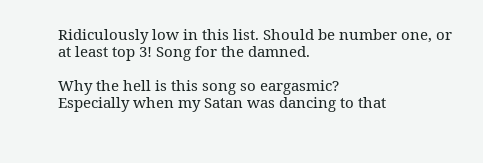Ridiculously low in this list. Should be number one, or at least top 3! Song for the damned.

Why the hell is this song so eargasmic?
Especially when my Satan was dancing to that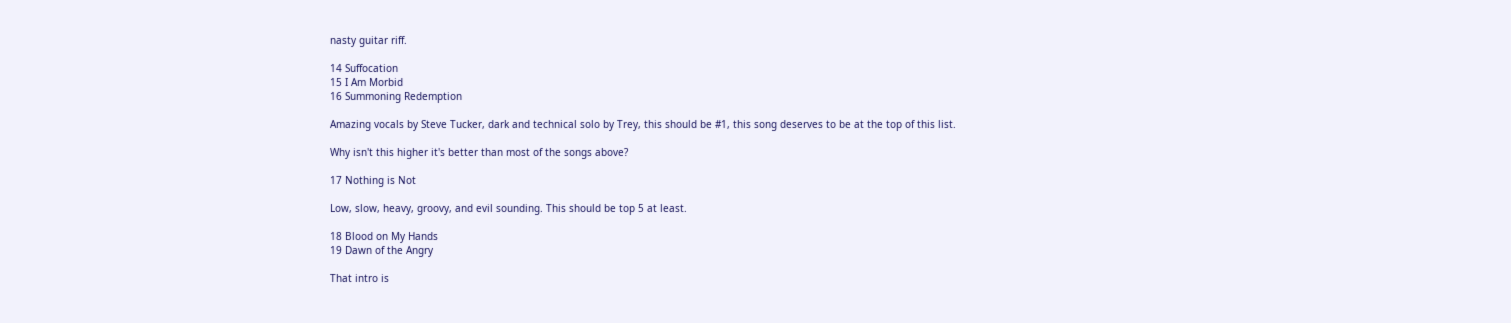nasty guitar riff.

14 Suffocation
15 I Am Morbid
16 Summoning Redemption

Amazing vocals by Steve Tucker, dark and technical solo by Trey, this should be #1, this song deserves to be at the top of this list.

Why isn't this higher it's better than most of the songs above?

17 Nothing is Not

Low, slow, heavy, groovy, and evil sounding. This should be top 5 at least.

18 Blood on My Hands
19 Dawn of the Angry

That intro is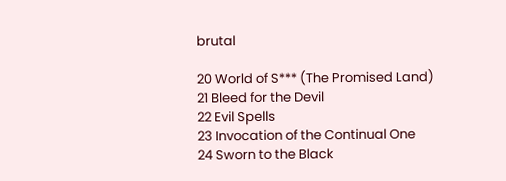brutal

20 World of S*** (The Promised Land)
21 Bleed for the Devil
22 Evil Spells
23 Invocation of the Continual One
24 Sworn to the Black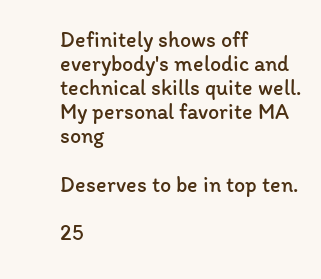Definitely shows off everybody's melodic and technical skills quite well. My personal favorite MA song

Deserves to be in top ten.

25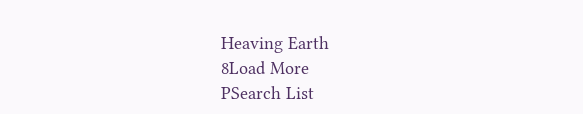Heaving Earth
8Load More
PSearch List